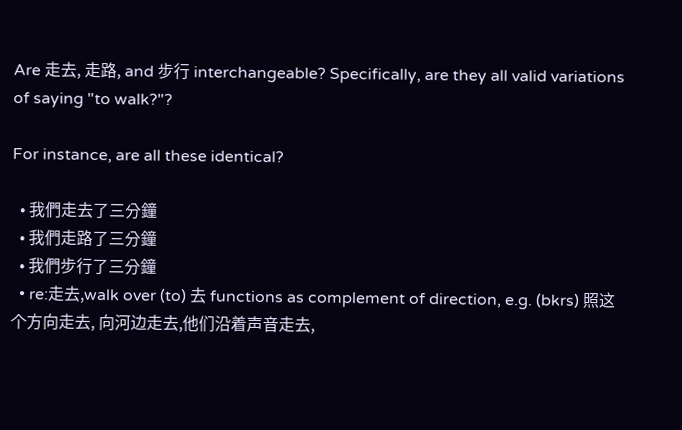Are 走去, 走路, and 步行 interchangeable? Specifically, are they all valid variations of saying "to walk?"?

For instance, are all these identical?

  • 我們走去了三分鐘
  • 我們走路了三分鐘
  • 我們步行了三分鐘
  • re:走去,walk over (to) 去 functions as complement of direction, e.g. (bkrs) 照这个方向走去, 向河边走去,他们沿着声音走去,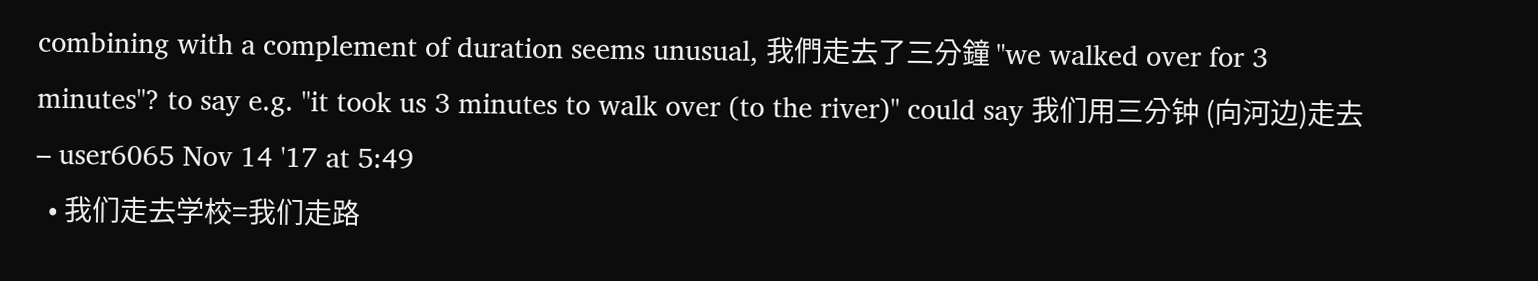combining with a complement of duration seems unusual, 我們走去了三分鐘 "we walked over for 3 minutes"? to say e.g. "it took us 3 minutes to walk over (to the river)" could say 我们用三分钟 (向河边)走去 – user6065 Nov 14 '17 at 5:49
  • 我们走去学校=我们走路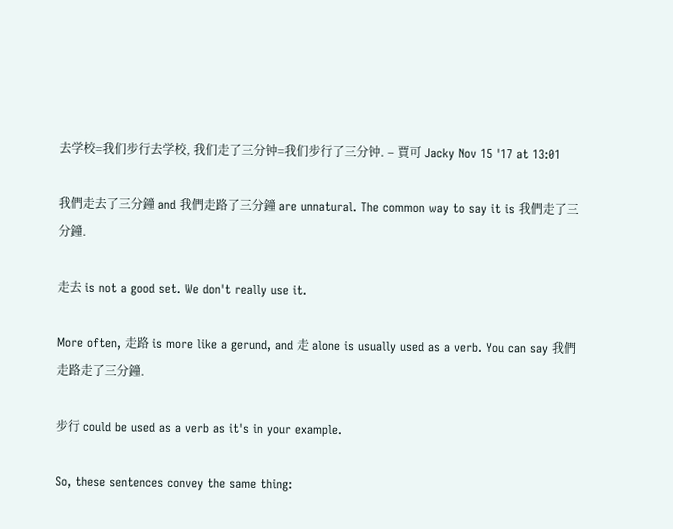去学校=我们步行去学校, 我们走了三分钟=我们步行了三分钟. – 賈可 Jacky Nov 15 '17 at 13:01

我們走去了三分鐘 and 我們走路了三分鐘 are unnatural. The common way to say it is 我們走了三分鐘.

走去 is not a good set. We don't really use it.

More often, 走路 is more like a gerund, and 走 alone is usually used as a verb. You can say 我們走路走了三分鐘.

步行 could be used as a verb as it's in your example.

So, these sentences convey the same thing: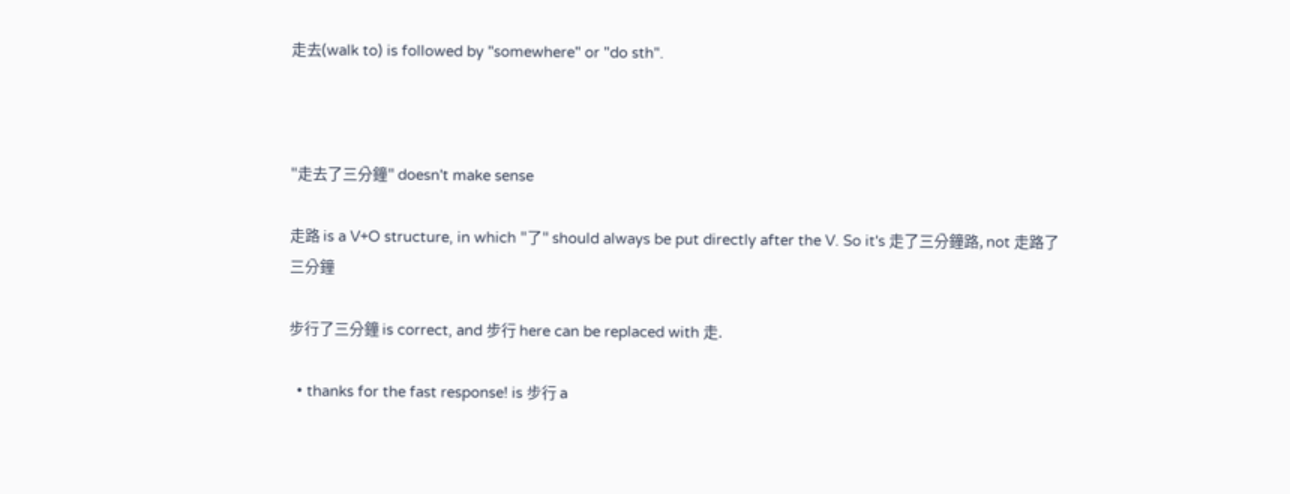走去(walk to) is followed by "somewhere" or "do sth".



"走去了三分鐘" doesn't make sense

走路 is a V+O structure, in which "了" should always be put directly after the V. So it's 走了三分鐘路, not 走路了三分鐘

步行了三分鐘 is correct, and 步行 here can be replaced with 走.

  • thanks for the fast response! is 步行 a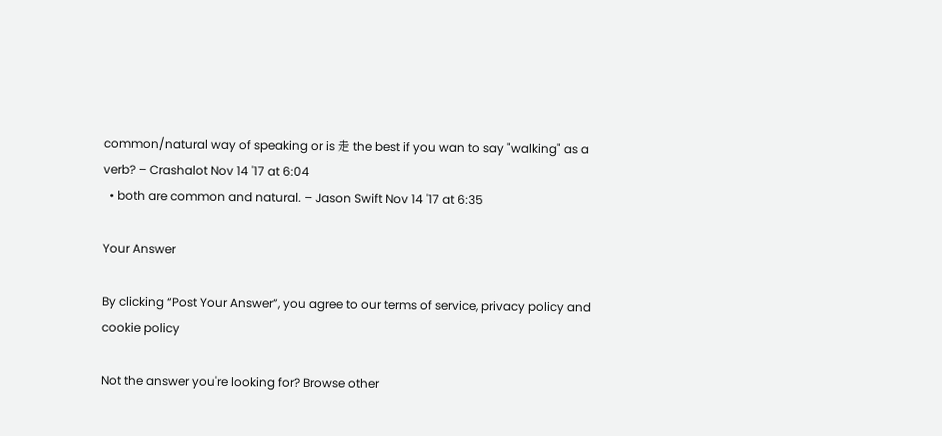common/natural way of speaking or is 走 the best if you wan to say "walking" as a verb? – Crashalot Nov 14 '17 at 6:04
  • both are common and natural. – Jason Swift Nov 14 '17 at 6:35

Your Answer

By clicking “Post Your Answer”, you agree to our terms of service, privacy policy and cookie policy

Not the answer you're looking for? Browse other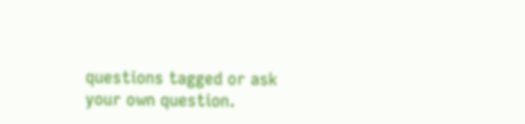questions tagged or ask your own question.